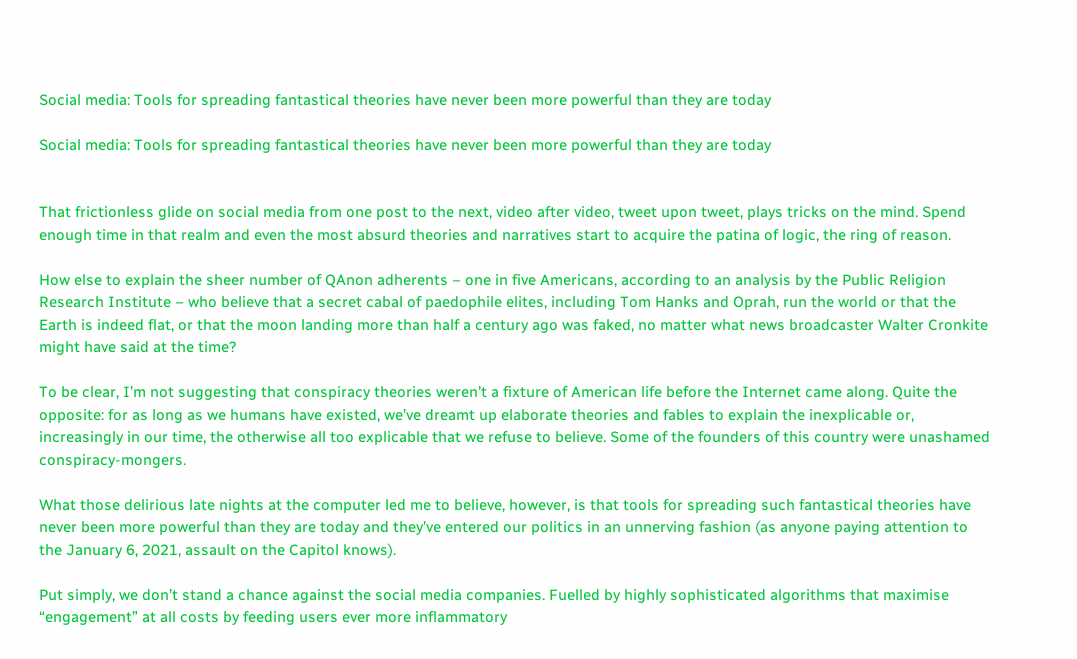Social media: Tools for spreading fantastical theories have never been more powerful than they are today

Social media: Tools for spreading fantastical theories have never been more powerful than they are today


That frictionless glide on social media from one post to the next, video after video, tweet upon tweet, plays tricks on the mind. Spend enough time in that realm and even the most absurd theories and narratives start to acquire the patina of logic, the ring of reason.

How else to explain the sheer number of QAnon adherents – one in five Americans, according to an analysis by the Public Religion Research Institute – who believe that a secret cabal of paedophile elites, including Tom Hanks and Oprah, run the world or that the Earth is indeed flat, or that the moon landing more than half a century ago was faked, no matter what news broadcaster Walter Cronkite might have said at the time?

To be clear, I’m not suggesting that conspiracy theories weren’t a fixture of American life before the Internet came along. Quite the opposite: for as long as we humans have existed, we’ve dreamt up elaborate theories and fables to explain the inexplicable or, increasingly in our time, the otherwise all too explicable that we refuse to believe. Some of the founders of this country were unashamed conspiracy-mongers.

What those delirious late nights at the computer led me to believe, however, is that tools for spreading such fantastical theories have never been more powerful than they are today and they’ve entered our politics in an unnerving fashion (as anyone paying attention to the January 6, 2021, assault on the Capitol knows).

Put simply, we don’t stand a chance against the social media companies. Fuelled by highly sophisticated algorithms that maximise “engagement” at all costs by feeding users ever more inflammatory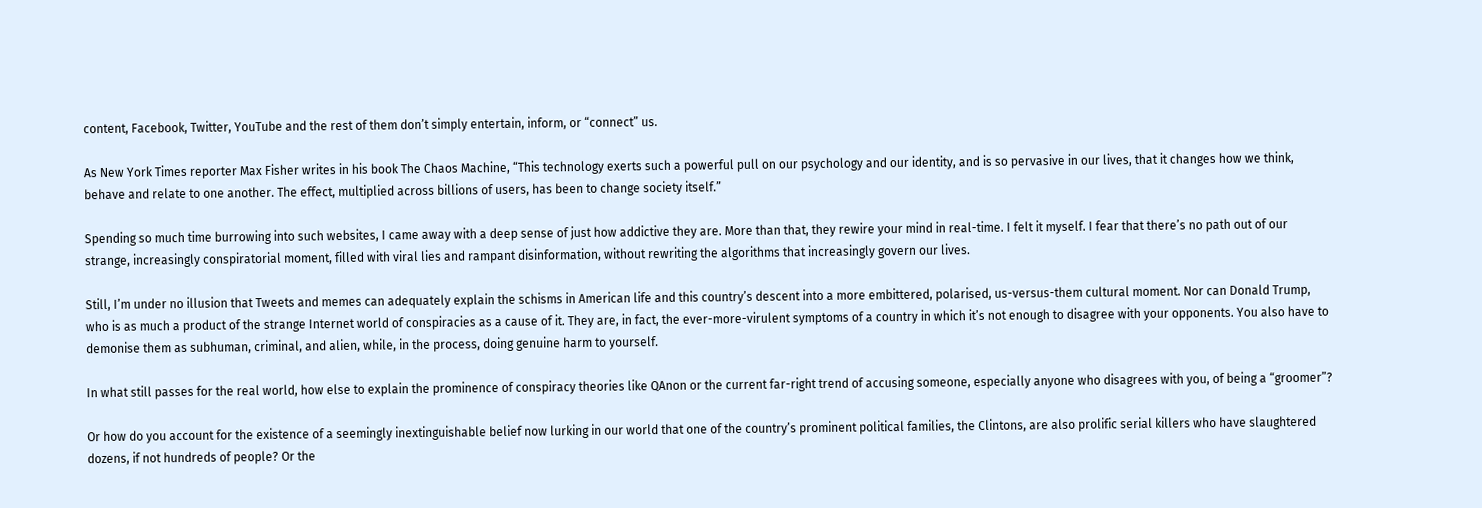content, Facebook, Twitter, YouTube and the rest of them don’t simply entertain, inform, or “connect” us.

As New York Times reporter Max Fisher writes in his book The Chaos Machine, “This technology exerts such a powerful pull on our psychology and our identity, and is so pervasive in our lives, that it changes how we think, behave and relate to one another. The effect, multiplied across billions of users, has been to change society itself.”

Spending so much time burrowing into such websites, I came away with a deep sense of just how addictive they are. More than that, they rewire your mind in real-time. I felt it myself. I fear that there’s no path out of our strange, increasingly conspiratorial moment, filled with viral lies and rampant disinformation, without rewriting the algorithms that increasingly govern our lives.

Still, I’m under no illusion that Tweets and memes can adequately explain the schisms in American life and this country’s descent into a more embittered, polarised, us-versus-them cultural moment. Nor can Donald Trump, who is as much a product of the strange Internet world of conspiracies as a cause of it. They are, in fact, the ever-more-virulent symptoms of a country in which it’s not enough to disagree with your opponents. You also have to demonise them as subhuman, criminal, and alien, while, in the process, doing genuine harm to yourself.

In what still passes for the real world, how else to explain the prominence of conspiracy theories like QAnon or the current far-right trend of accusing someone, especially anyone who disagrees with you, of being a “groomer”?

Or how do you account for the existence of a seemingly inextinguishable belief now lurking in our world that one of the country’s prominent political families, the Clintons, are also prolific serial killers who have slaughtered dozens, if not hundreds of people? Or the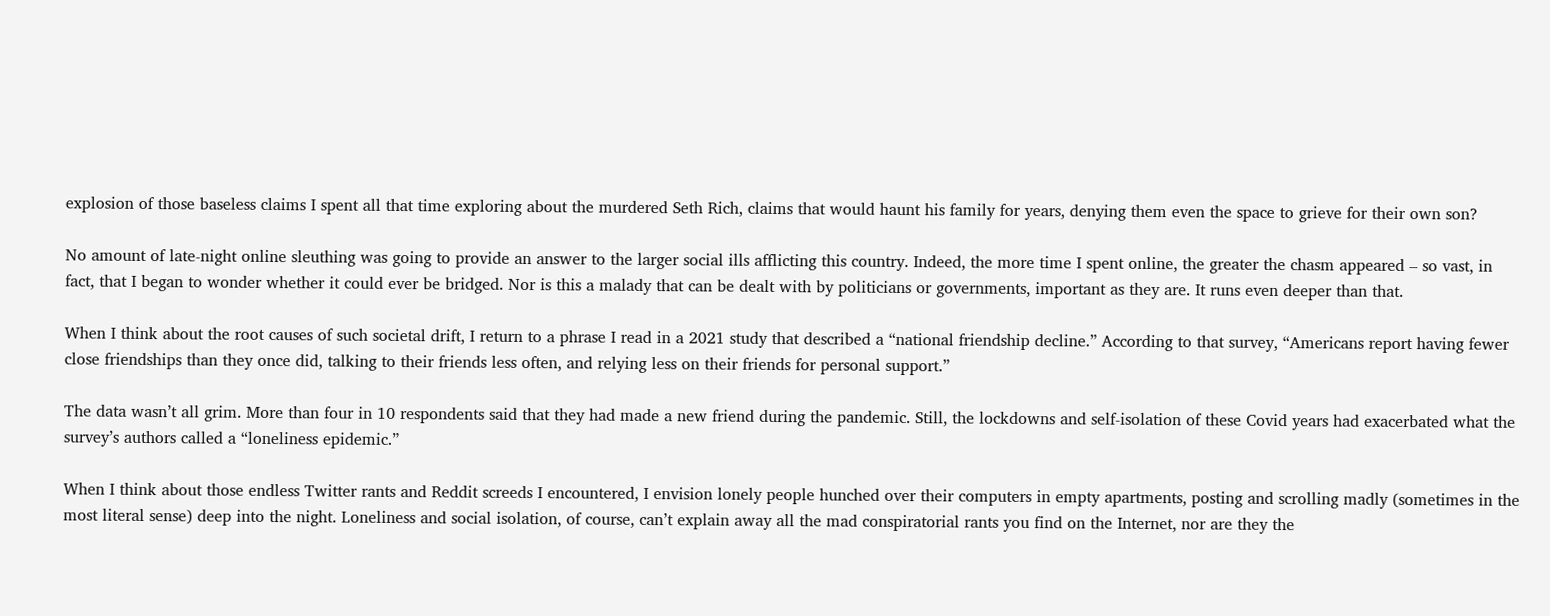explosion of those baseless claims I spent all that time exploring about the murdered Seth Rich, claims that would haunt his family for years, denying them even the space to grieve for their own son?

No amount of late-night online sleuthing was going to provide an answer to the larger social ills afflicting this country. Indeed, the more time I spent online, the greater the chasm appeared – so vast, in fact, that I began to wonder whether it could ever be bridged. Nor is this a malady that can be dealt with by politicians or governments, important as they are. It runs even deeper than that.

When I think about the root causes of such societal drift, I return to a phrase I read in a 2021 study that described a “national friendship decline.” According to that survey, “Americans report having fewer close friendships than they once did, talking to their friends less often, and relying less on their friends for personal support.”

The data wasn’t all grim. More than four in 10 respondents said that they had made a new friend during the pandemic. Still, the lockdowns and self-isolation of these Covid years had exacerbated what the survey’s authors called a “loneliness epidemic.”

When I think about those endless Twitter rants and Reddit screeds I encountered, I envision lonely people hunched over their computers in empty apartments, posting and scrolling madly (sometimes in the most literal sense) deep into the night. Loneliness and social isolation, of course, can’t explain away all the mad conspiratorial rants you find on the Internet, nor are they the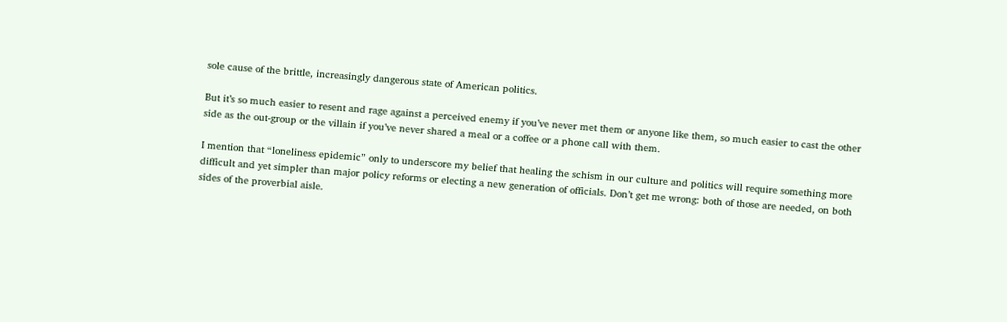sole cause of the brittle, increasingly dangerous state of American politics.

But it’s so much easier to resent and rage against a perceived enemy if you’ve never met them or anyone like them, so much easier to cast the other side as the out-group or the villain if you’ve never shared a meal or a coffee or a phone call with them.

I mention that “loneliness epidemic” only to underscore my belief that healing the schism in our culture and politics will require something more difficult and yet simpler than major policy reforms or electing a new generation of officials. Don’t get me wrong: both of those are needed, on both sides of the proverbial aisle.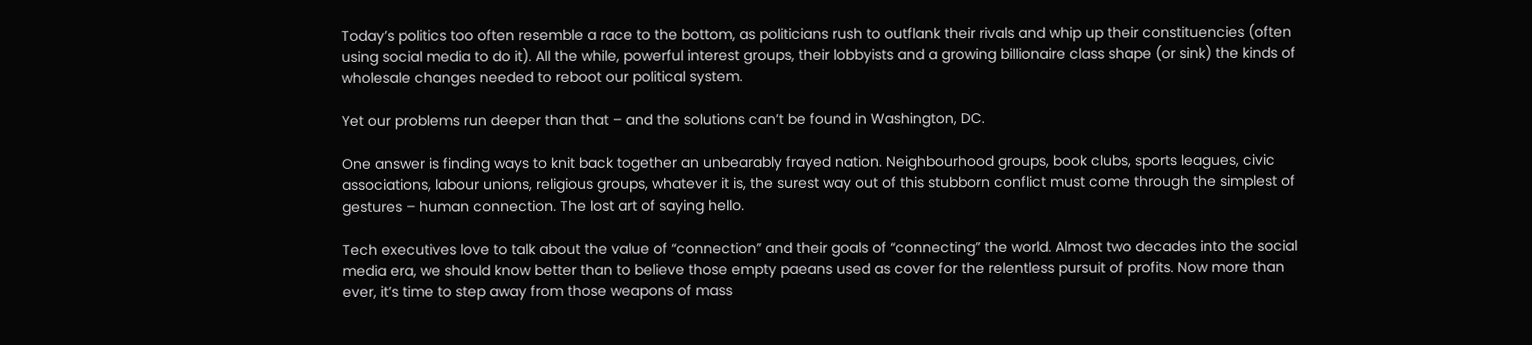Today’s politics too often resemble a race to the bottom, as politicians rush to outflank their rivals and whip up their constituencies (often using social media to do it). All the while, powerful interest groups, their lobbyists and a growing billionaire class shape (or sink) the kinds of wholesale changes needed to reboot our political system.

Yet our problems run deeper than that – and the solutions can’t be found in Washington, DC.

One answer is finding ways to knit back together an unbearably frayed nation. Neighbourhood groups, book clubs, sports leagues, civic associations, labour unions, religious groups, whatever it is, the surest way out of this stubborn conflict must come through the simplest of gestures – human connection. The lost art of saying hello.

Tech executives love to talk about the value of “connection” and their goals of “connecting” the world. Almost two decades into the social media era, we should know better than to believe those empty paeans used as cover for the relentless pursuit of profits. Now more than ever, it’s time to step away from those weapons of mass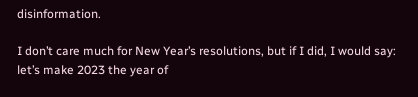disinformation.

I don’t care much for New Year’s resolutions, but if I did, I would say: let’s make 2023 the year of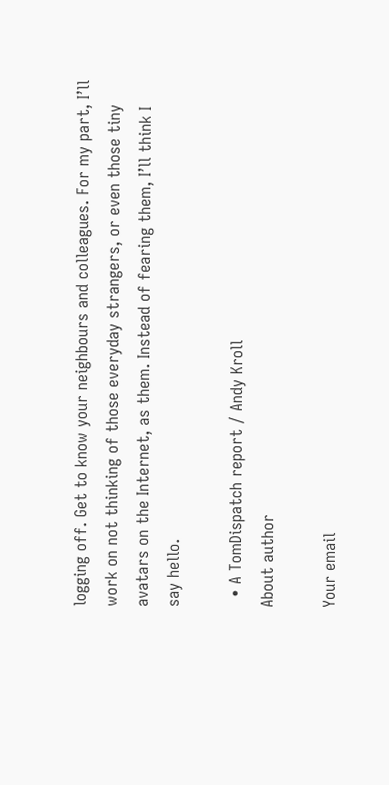logging off. Get to know your neighbours and colleagues. For my part, I’ll work on not thinking of those everyday strangers, or even those tiny avatars on the Internet, as them. Instead of fearing them, I’ll think I say hello.

  • A TomDispatch report / Andy Kroll
About author

Your email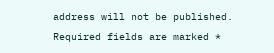address will not be published. Required fields are marked *